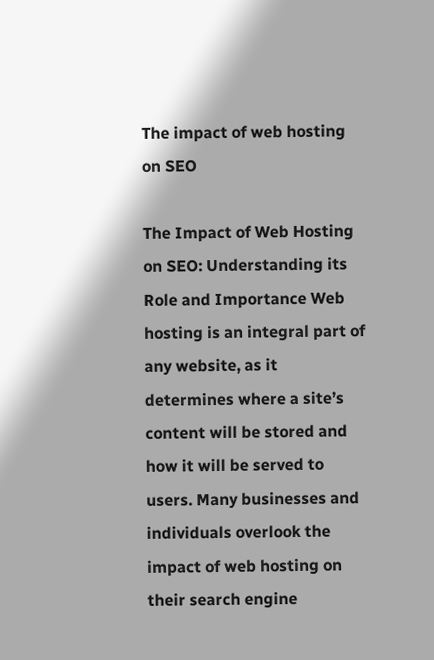The impact of web hosting on SEO

The Impact of Web Hosting on SEO: Understanding its Role and Importance Web hosting is an integral part of any website, as it determines where a site’s content will be stored and how it will be served to users. Many businesses and individuals overlook the impact of web hosting on their search engine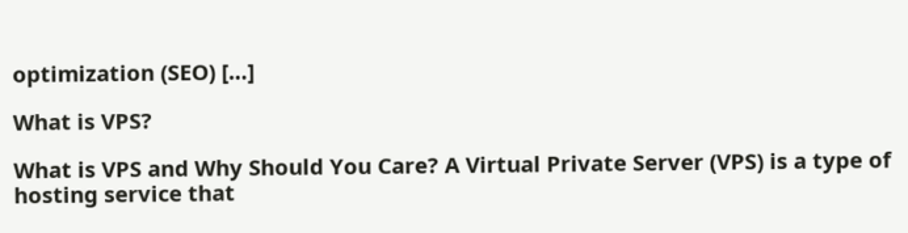optimization (SEO) […]

What is VPS?

What is VPS and Why Should You Care? A Virtual Private Server (VPS) is a type of hosting service that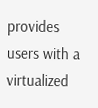provides users with a virtualized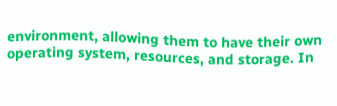environment, allowing them to have their own operating system, resources, and storage. In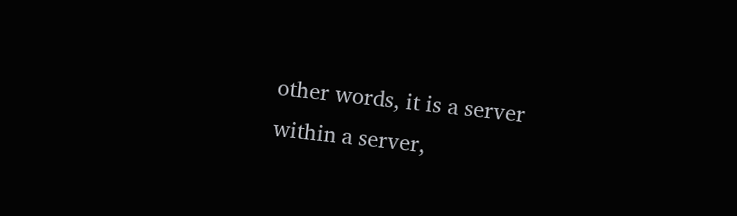other words, it is a server within a server,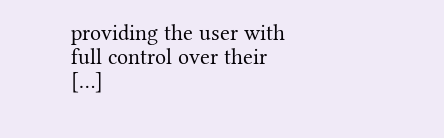providing the user with full control over their […]